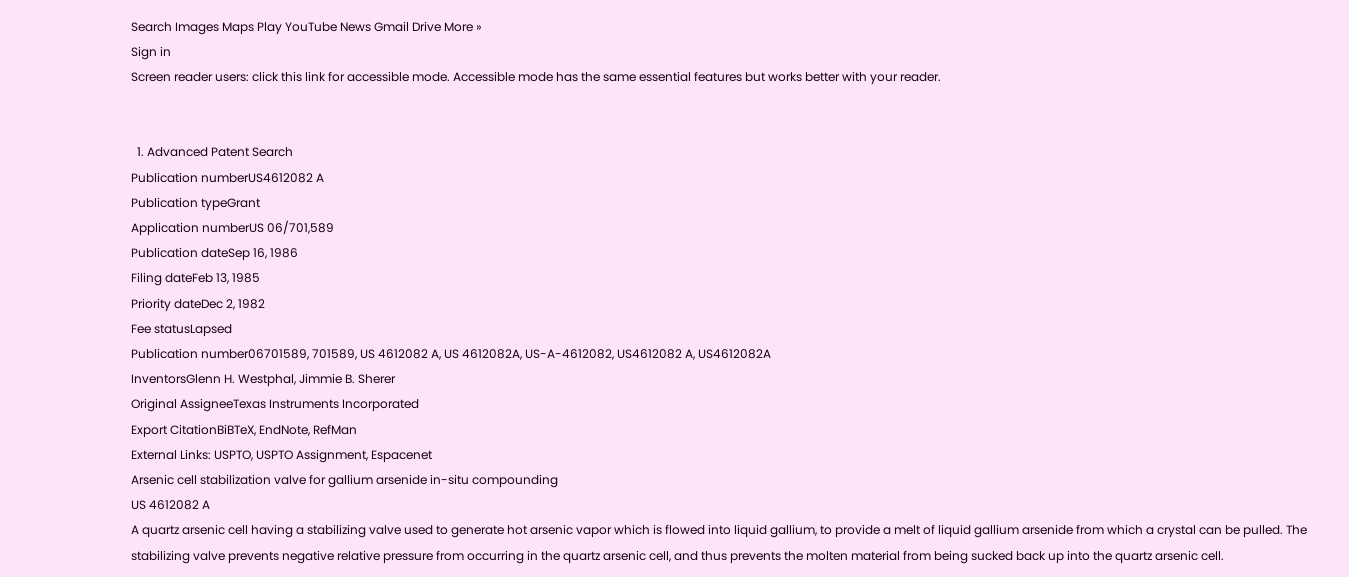Search Images Maps Play YouTube News Gmail Drive More »
Sign in
Screen reader users: click this link for accessible mode. Accessible mode has the same essential features but works better with your reader.


  1. Advanced Patent Search
Publication numberUS4612082 A
Publication typeGrant
Application numberUS 06/701,589
Publication dateSep 16, 1986
Filing dateFeb 13, 1985
Priority dateDec 2, 1982
Fee statusLapsed
Publication number06701589, 701589, US 4612082 A, US 4612082A, US-A-4612082, US4612082 A, US4612082A
InventorsGlenn H. Westphal, Jimmie B. Sherer
Original AssigneeTexas Instruments Incorporated
Export CitationBiBTeX, EndNote, RefMan
External Links: USPTO, USPTO Assignment, Espacenet
Arsenic cell stabilization valve for gallium arsenide in-situ compounding
US 4612082 A
A quartz arsenic cell having a stabilizing valve used to generate hot arsenic vapor which is flowed into liquid gallium, to provide a melt of liquid gallium arsenide from which a crystal can be pulled. The stabilizing valve prevents negative relative pressure from occurring in the quartz arsenic cell, and thus prevents the molten material from being sucked back up into the quartz arsenic cell.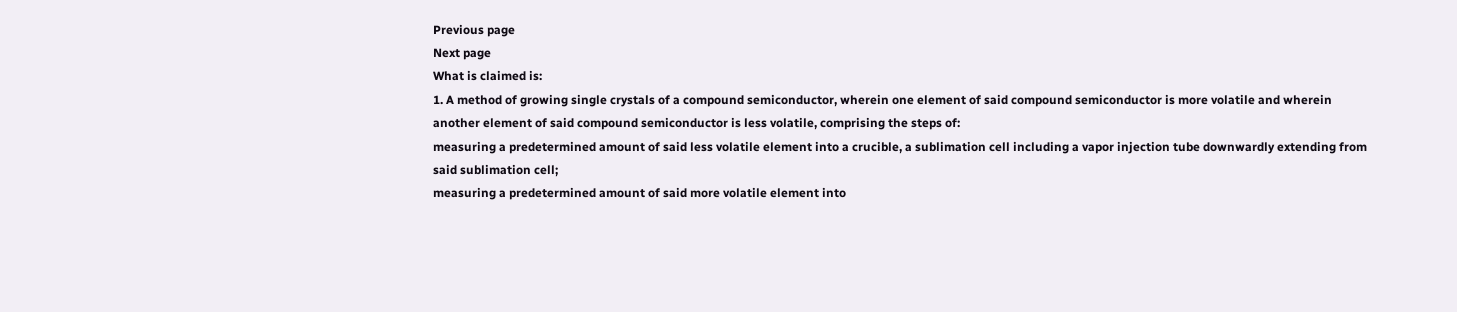Previous page
Next page
What is claimed is:
1. A method of growing single crystals of a compound semiconductor, wherein one element of said compound semiconductor is more volatile and wherein another element of said compound semiconductor is less volatile, comprising the steps of:
measuring a predetermined amount of said less volatile element into a crucible, a sublimation cell including a vapor injection tube downwardly extending from said sublimation cell;
measuring a predetermined amount of said more volatile element into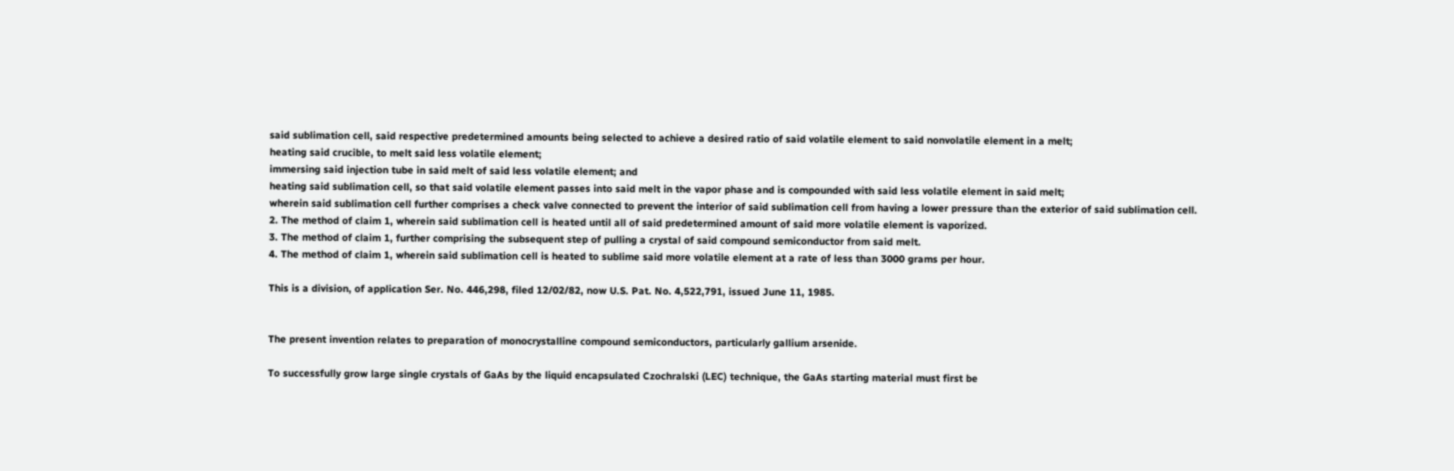said sublimation cell, said respective predetermined amounts being selected to achieve a desired ratio of said volatile element to said nonvolatile element in a melt;
heating said crucible, to melt said less volatile element;
immersing said injection tube in said melt of said less volatile element; and
heating said sublimation cell, so that said volatile element passes into said melt in the vapor phase and is compounded with said less volatile element in said melt;
wherein said sublimation cell further comprises a check valve connected to prevent the interior of said sublimation cell from having a lower pressure than the exterior of said sublimation cell.
2. The method of claim 1, wherein said sublimation cell is heated until all of said predetermined amount of said more volatile element is vaporized.
3. The method of claim 1, further comprising the subsequent step of pulling a crystal of said compound semiconductor from said melt.
4. The method of claim 1, wherein said sublimation cell is heated to sublime said more volatile element at a rate of less than 3000 grams per hour.

This is a division, of application Ser. No. 446,298, filed 12/02/82, now U.S. Pat. No. 4,522,791, issued June 11, 1985.


The present invention relates to preparation of monocrystalline compound semiconductors, particularly gallium arsenide.

To successfully grow large single crystals of GaAs by the liquid encapsulated Czochralski (LEC) technique, the GaAs starting material must first be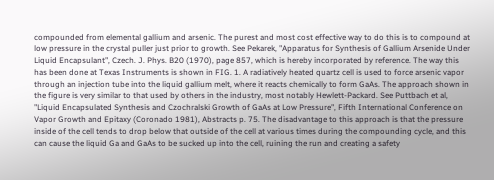compounded from elemental gallium and arsenic. The purest and most cost effective way to do this is to compound at low pressure in the crystal puller just prior to growth. See Pekarek, "Apparatus for Synthesis of Gallium Arsenide Under Liquid Encapsulant", Czech. J. Phys. B20 (1970), page 857, which is hereby incorporated by reference. The way this has been done at Texas Instruments is shown in FIG. 1. A radiatively heated quartz cell is used to force arsenic vapor through an injection tube into the liquid gallium melt, where it reacts chemically to form GaAs. The approach shown in the figure is very similar to that used by others in the industry, most notably Hewlett-Packard. See Puttbach et al, "Liquid Encapsulated Synthesis and Czochralski Growth of GaAs at Low Pressure", Fifth International Conference on Vapor Growth and Epitaxy (Coronado 1981), Abstracts p. 75. The disadvantage to this approach is that the pressure inside of the cell tends to drop below that outside of the cell at various times during the compounding cycle, and this can cause the liquid Ga and GaAs to be sucked up into the cell, ruining the run and creating a safety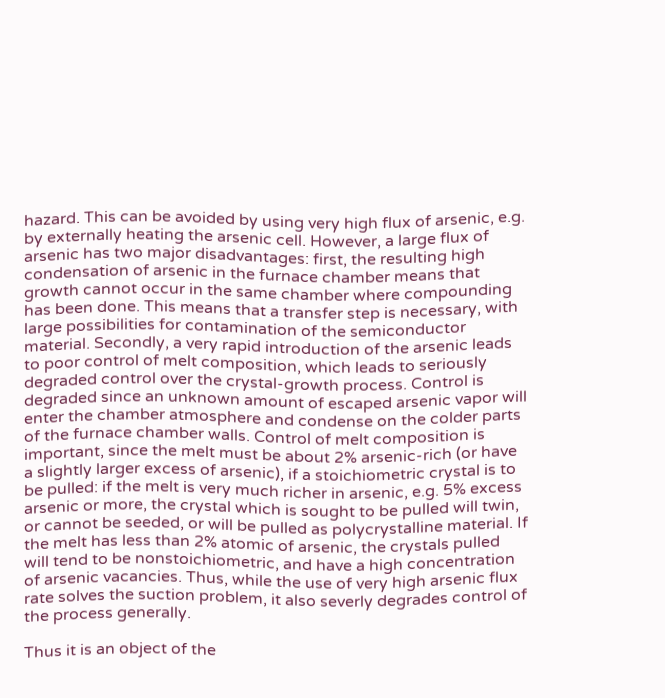hazard. This can be avoided by using very high flux of arsenic, e.g. by externally heating the arsenic cell. However, a large flux of arsenic has two major disadvantages: first, the resulting high condensation of arsenic in the furnace chamber means that growth cannot occur in the same chamber where compounding has been done. This means that a transfer step is necessary, with large possibilities for contamination of the semiconductor material. Secondly, a very rapid introduction of the arsenic leads to poor control of melt composition, which leads to seriously degraded control over the crystal-growth process. Control is degraded since an unknown amount of escaped arsenic vapor will enter the chamber atmosphere and condense on the colder parts of the furnace chamber walls. Control of melt composition is important, since the melt must be about 2% arsenic-rich (or have a slightly larger excess of arsenic), if a stoichiometric crystal is to be pulled: if the melt is very much richer in arsenic, e.g. 5% excess arsenic or more, the crystal which is sought to be pulled will twin, or cannot be seeded, or will be pulled as polycrystalline material. If the melt has less than 2% atomic of arsenic, the crystals pulled will tend to be nonstoichiometric, and have a high concentration of arsenic vacancies. Thus, while the use of very high arsenic flux rate solves the suction problem, it also severly degrades control of the process generally.

Thus it is an object of the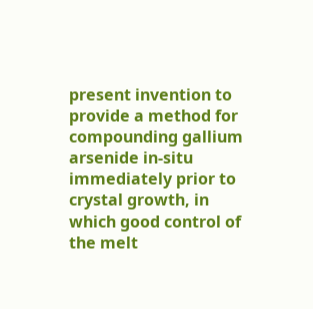present invention to provide a method for compounding gallium arsenide in-situ immediately prior to crystal growth, in which good control of the melt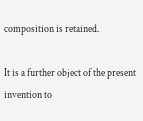composition is retained.

It is a further object of the present invention to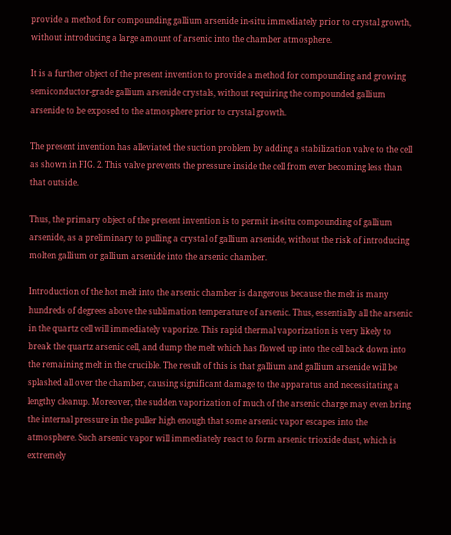provide a method for compounding gallium arsenide in-situ immediately prior to crystal growth, without introducing a large amount of arsenic into the chamber atmosphere.

It is a further object of the present invention to provide a method for compounding and growing semiconductor-grade gallium arsenide crystals, without requiring the compounded gallium arsenide to be exposed to the atmosphere prior to crystal growth.

The present invention has alleviated the suction problem by adding a stabilization valve to the cell as shown in FIG. 2. This valve prevents the pressure inside the cell from ever becoming less than that outside.

Thus, the primary object of the present invention is to permit in-situ compounding of gallium arsenide, as a preliminary to pulling a crystal of gallium arsenide, without the risk of introducing molten gallium or gallium arsenide into the arsenic chamber.

Introduction of the hot melt into the arsenic chamber is dangerous because the melt is many hundreds of degrees above the sublimation temperature of arsenic. Thus, essentially all the arsenic in the quartz cell will immediately vaporize. This rapid thermal vaporization is very likely to break the quartz arsenic cell, and dump the melt which has flowed up into the cell back down into the remaining melt in the crucible. The result of this is that gallium and gallium arsenide will be splashed all over the chamber, causing significant damage to the apparatus and necessitating a lengthy cleanup. Moreover, the sudden vaporization of much of the arsenic charge may even bring the internal pressure in the puller high enough that some arsenic vapor escapes into the atmosphere. Such arsenic vapor will immediately react to form arsenic trioxide dust, which is extremely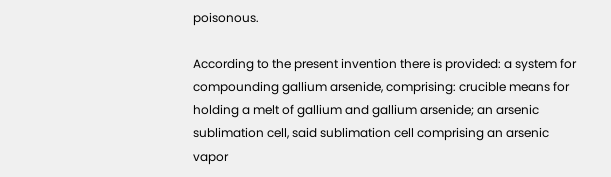poisonous.

According to the present invention there is provided: a system for compounding gallium arsenide, comprising: crucible means for holding a melt of gallium and gallium arsenide; an arsenic sublimation cell, said sublimation cell comprising an arsenic vapor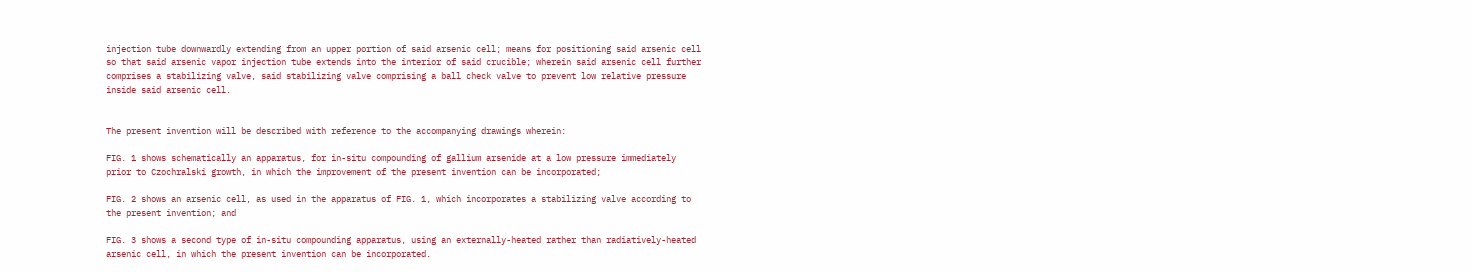injection tube downwardly extending from an upper portion of said arsenic cell; means for positioning said arsenic cell so that said arsenic vapor injection tube extends into the interior of said crucible; wherein said arsenic cell further comprises a stabilizing valve, said stabilizing valve comprising a ball check valve to prevent low relative pressure inside said arsenic cell.


The present invention will be described with reference to the accompanying drawings wherein:

FIG. 1 shows schematically an apparatus, for in-situ compounding of gallium arsenide at a low pressure immediately prior to Czochralski growth, in which the improvement of the present invention can be incorporated;

FIG. 2 shows an arsenic cell, as used in the apparatus of FIG. 1, which incorporates a stabilizing valve according to the present invention; and

FIG. 3 shows a second type of in-situ compounding apparatus, using an externally-heated rather than radiatively-heated arsenic cell, in which the present invention can be incorporated.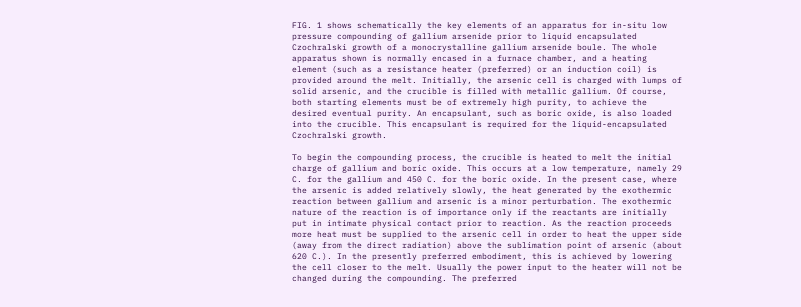FIG. 1 shows schematically the key elements of an apparatus for in-situ low pressure compounding of gallium arsenide prior to liquid encapsulated Czochralski growth of a monocrystalline gallium arsenide boule. The whole apparatus shown is normally encased in a furnace chamber, and a heating element (such as a resistance heater (preferred) or an induction coil) is provided around the melt. Initially, the arsenic cell is charged with lumps of solid arsenic, and the crucible is filled with metallic gallium. Of course, both starting elements must be of extremely high purity, to achieve the desired eventual purity. An encapsulant, such as boric oxide, is also loaded into the crucible. This encapsulant is required for the liquid-encapsulated Czochralski growth.

To begin the compounding process, the crucible is heated to melt the initial charge of gallium and boric oxide. This occurs at a low temperature, namely 29 C. for the gallium and 450 C. for the boric oxide. In the present case, where the arsenic is added relatively slowly, the heat generated by the exothermic reaction between gallium and arsenic is a minor perturbation. The exothermic nature of the reaction is of importance only if the reactants are initially put in intimate physical contact prior to reaction. As the reaction proceeds more heat must be supplied to the arsenic cell in order to heat the upper side (away from the direct radiation) above the sublimation point of arsenic (about 620 C.). In the presently preferred embodiment, this is achieved by lowering the cell closer to the melt. Usually the power input to the heater will not be changed during the compounding. The preferred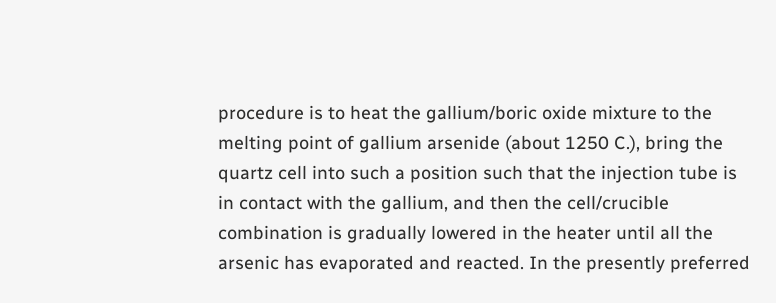procedure is to heat the gallium/boric oxide mixture to the melting point of gallium arsenide (about 1250 C.), bring the quartz cell into such a position such that the injection tube is in contact with the gallium, and then the cell/crucible combination is gradually lowered in the heater until all the arsenic has evaporated and reacted. In the presently preferred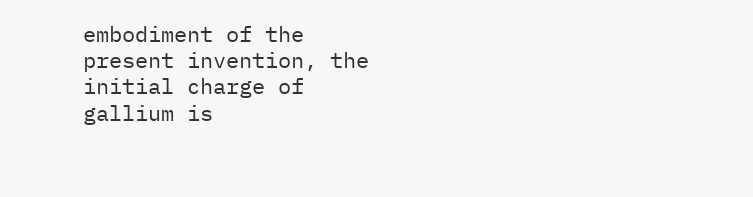embodiment of the present invention, the initial charge of gallium is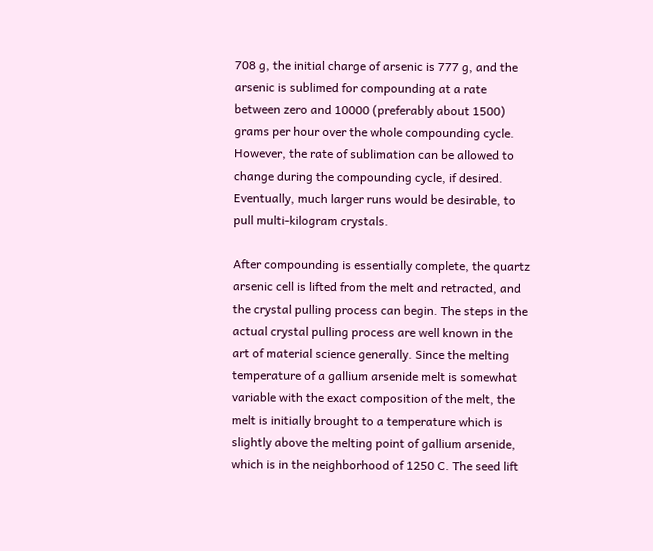708 g, the initial charge of arsenic is 777 g, and the arsenic is sublimed for compounding at a rate between zero and 10000 (preferably about 1500) grams per hour over the whole compounding cycle. However, the rate of sublimation can be allowed to change during the compounding cycle, if desired. Eventually, much larger runs would be desirable, to pull multi-kilogram crystals.

After compounding is essentially complete, the quartz arsenic cell is lifted from the melt and retracted, and the crystal pulling process can begin. The steps in the actual crystal pulling process are well known in the art of material science generally. Since the melting temperature of a gallium arsenide melt is somewhat variable with the exact composition of the melt, the melt is initially brought to a temperature which is slightly above the melting point of gallium arsenide, which is in the neighborhood of 1250 C. The seed lift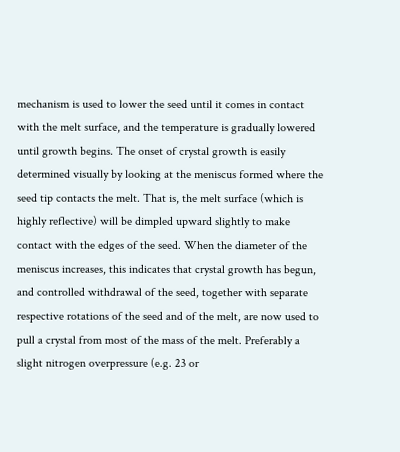mechanism is used to lower the seed until it comes in contact with the melt surface, and the temperature is gradually lowered until growth begins. The onset of crystal growth is easily determined visually by looking at the meniscus formed where the seed tip contacts the melt. That is, the melt surface (which is highly reflective) will be dimpled upward slightly to make contact with the edges of the seed. When the diameter of the meniscus increases, this indicates that crystal growth has begun, and controlled withdrawal of the seed, together with separate respective rotations of the seed and of the melt, are now used to pull a crystal from most of the mass of the melt. Preferably a slight nitrogen overpressure (e.g. 23 or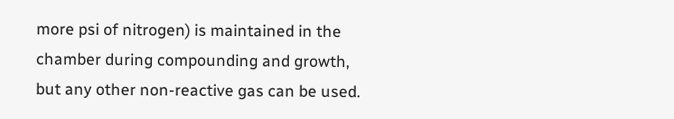more psi of nitrogen) is maintained in the chamber during compounding and growth, but any other non-reactive gas can be used.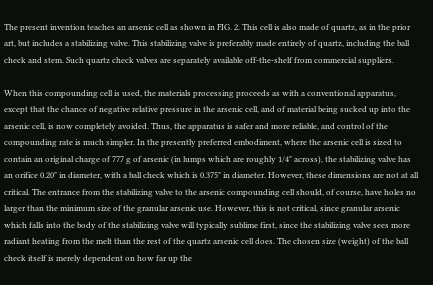The present invention teaches an arsenic cell as shown in FIG. 2. This cell is also made of quartz, as in the prior art, but includes a stabilizing valve. This stabilizing valve is preferably made entirely of quartz, including the ball check and stem. Such quartz check valves are separately available off-the-shelf from commercial suppliers.

When this compounding cell is used, the materials processing proceeds as with a conventional apparatus, except that the chance of negative relative pressure in the arsenic cell, and of material being sucked up into the arsenic cell, is now completely avoided. Thus, the apparatus is safer and more reliable, and control of the compounding rate is much simpler. In the presently preferred embodiment, where the arsenic cell is sized to contain an original charge of 777 g of arsenic (in lumps which are roughly 1/4" across), the stabilizing valve has an orifice 0.20" in diameter, with a ball check which is 0.375" in diameter. However, these dimensions are not at all critical. The entrance from the stabilizing valve to the arsenic compounding cell should, of course, have holes no larger than the minimum size of the granular arsenic use. However, this is not critical, since granular arsenic which falls into the body of the stabilizing valve will typically sublime first, since the stabilizing valve sees more radiant heating from the melt than the rest of the quartz arsenic cell does. The chosen size (weight) of the ball check itself is merely dependent on how far up the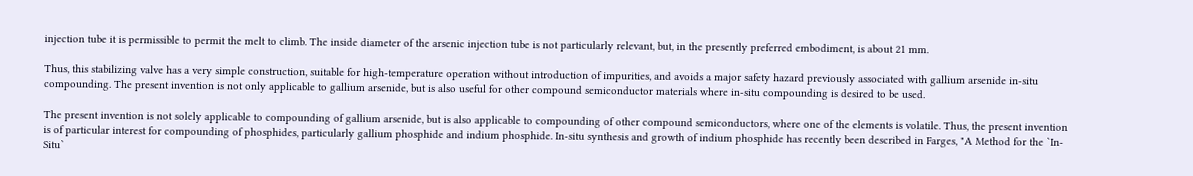injection tube it is permissible to permit the melt to climb. The inside diameter of the arsenic injection tube is not particularly relevant, but, in the presently preferred embodiment, is about 21 mm.

Thus, this stabilizing valve has a very simple construction, suitable for high-temperature operation without introduction of impurities, and avoids a major safety hazard previously associated with gallium arsenide in-situ compounding. The present invention is not only applicable to gallium arsenide, but is also useful for other compound semiconductor materials where in-situ compounding is desired to be used.

The present invention is not solely applicable to compounding of gallium arsenide, but is also applicable to compounding of other compound semiconductors, where one of the elements is volatile. Thus, the present invention is of particular interest for compounding of phosphides, particularly gallium phosphide and indium phosphide. In-situ synthesis and growth of indium phosphide has recently been described in Farges, "A Method for the `In-Situ`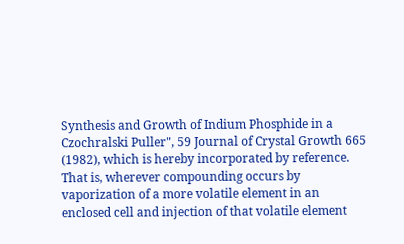Synthesis and Growth of Indium Phosphide in a Czochralski Puller", 59 Journal of Crystal Growth 665 (1982), which is hereby incorporated by reference. That is, wherever compounding occurs by vaporization of a more volatile element in an enclosed cell and injection of that volatile element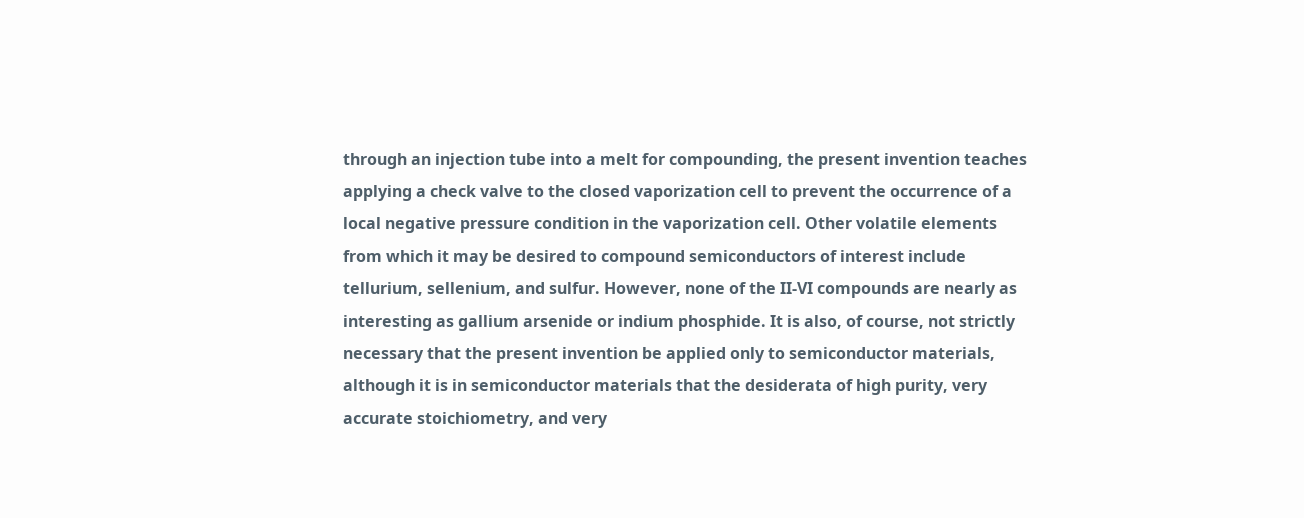through an injection tube into a melt for compounding, the present invention teaches applying a check valve to the closed vaporization cell to prevent the occurrence of a local negative pressure condition in the vaporization cell. Other volatile elements from which it may be desired to compound semiconductors of interest include tellurium, sellenium, and sulfur. However, none of the II-VI compounds are nearly as interesting as gallium arsenide or indium phosphide. It is also, of course, not strictly necessary that the present invention be applied only to semiconductor materials, although it is in semiconductor materials that the desiderata of high purity, very accurate stoichiometry, and very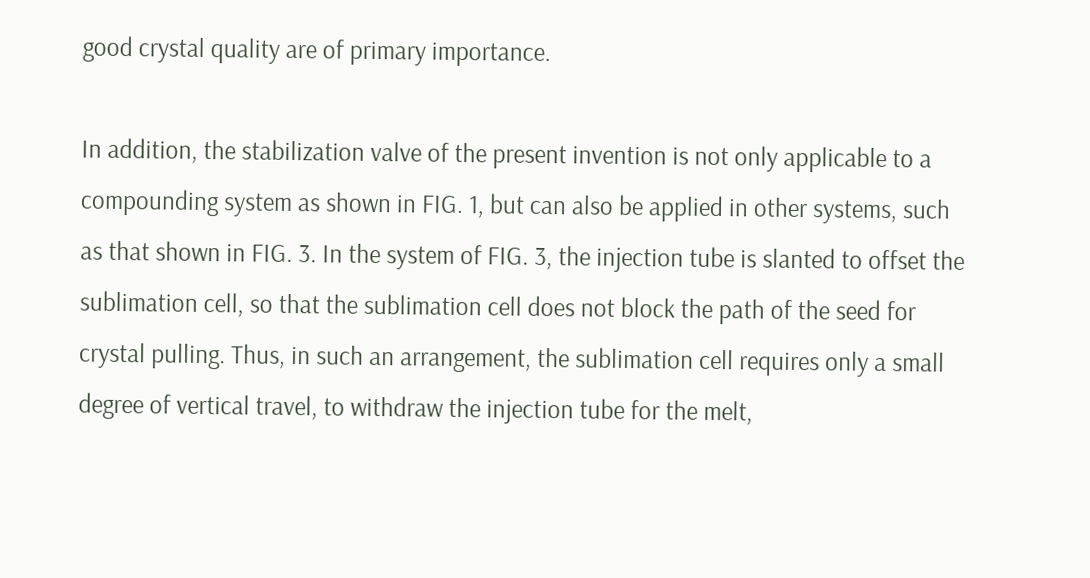good crystal quality are of primary importance.

In addition, the stabilization valve of the present invention is not only applicable to a compounding system as shown in FIG. 1, but can also be applied in other systems, such as that shown in FIG. 3. In the system of FIG. 3, the injection tube is slanted to offset the sublimation cell, so that the sublimation cell does not block the path of the seed for crystal pulling. Thus, in such an arrangement, the sublimation cell requires only a small degree of vertical travel, to withdraw the injection tube for the melt,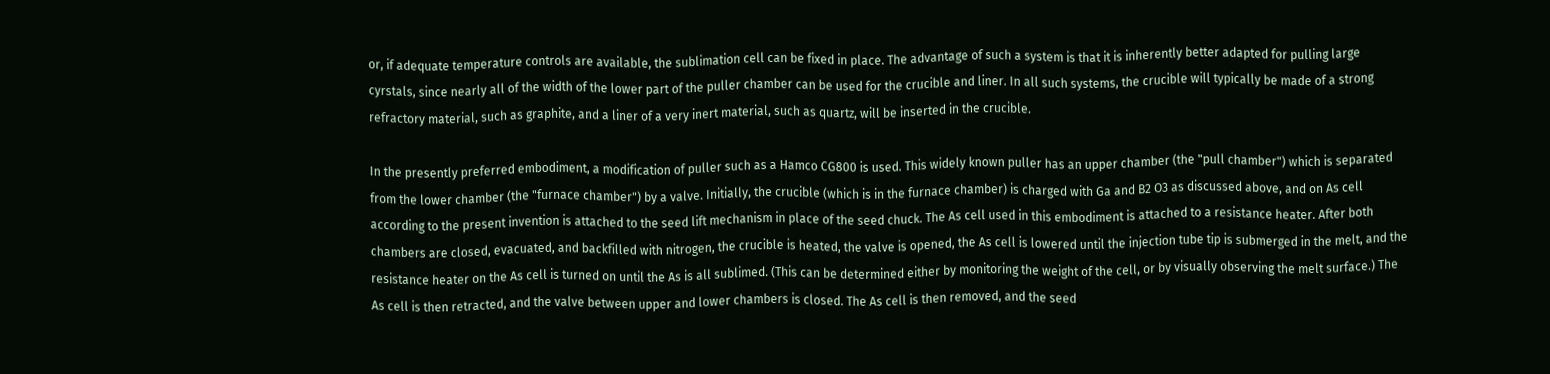or, if adequate temperature controls are available, the sublimation cell can be fixed in place. The advantage of such a system is that it is inherently better adapted for pulling large cyrstals, since nearly all of the width of the lower part of the puller chamber can be used for the crucible and liner. In all such systems, the crucible will typically be made of a strong refractory material, such as graphite, and a liner of a very inert material, such as quartz, will be inserted in the crucible.

In the presently preferred embodiment, a modification of puller such as a Hamco CG800 is used. This widely known puller has an upper chamber (the "pull chamber") which is separated from the lower chamber (the "furnace chamber") by a valve. Initially, the crucible (which is in the furnace chamber) is charged with Ga and B2 O3 as discussed above, and on As cell according to the present invention is attached to the seed lift mechanism in place of the seed chuck. The As cell used in this embodiment is attached to a resistance heater. After both chambers are closed, evacuated, and backfilled with nitrogen, the crucible is heated, the valve is opened, the As cell is lowered until the injection tube tip is submerged in the melt, and the resistance heater on the As cell is turned on until the As is all sublimed. (This can be determined either by monitoring the weight of the cell, or by visually observing the melt surface.) The As cell is then retracted, and the valve between upper and lower chambers is closed. The As cell is then removed, and the seed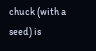chuck (with a seed) is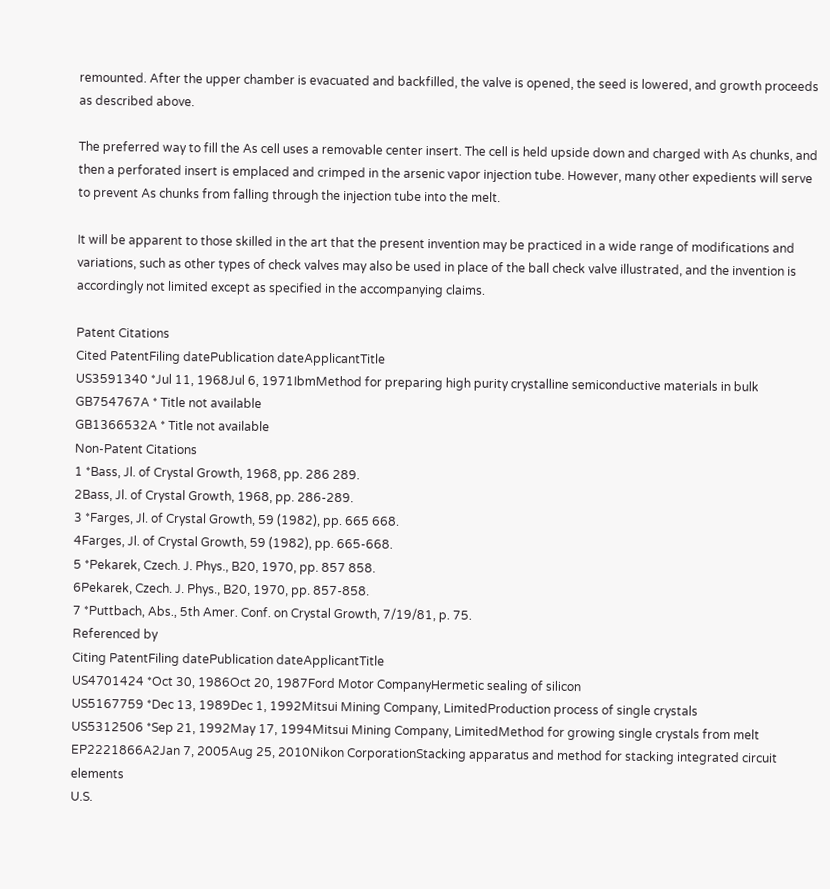remounted. After the upper chamber is evacuated and backfilled, the valve is opened, the seed is lowered, and growth proceeds as described above.

The preferred way to fill the As cell uses a removable center insert. The cell is held upside down and charged with As chunks, and then a perforated insert is emplaced and crimped in the arsenic vapor injection tube. However, many other expedients will serve to prevent As chunks from falling through the injection tube into the melt.

It will be apparent to those skilled in the art that the present invention may be practiced in a wide range of modifications and variations, such as other types of check valves may also be used in place of the ball check valve illustrated, and the invention is accordingly not limited except as specified in the accompanying claims.

Patent Citations
Cited PatentFiling datePublication dateApplicantTitle
US3591340 *Jul 11, 1968Jul 6, 1971IbmMethod for preparing high purity crystalline semiconductive materials in bulk
GB754767A * Title not available
GB1366532A * Title not available
Non-Patent Citations
1 *Bass, Jl. of Crystal Growth, 1968, pp. 286 289.
2Bass, Jl. of Crystal Growth, 1968, pp. 286-289.
3 *Farges, Jl. of Crystal Growth, 59 (1982), pp. 665 668.
4Farges, Jl. of Crystal Growth, 59 (1982), pp. 665-668.
5 *Pekarek, Czech. J. Phys., B20, 1970, pp. 857 858.
6Pekarek, Czech. J. Phys., B20, 1970, pp. 857-858.
7 *Puttbach, Abs., 5th Amer. Conf. on Crystal Growth, 7/19/81, p. 75.
Referenced by
Citing PatentFiling datePublication dateApplicantTitle
US4701424 *Oct 30, 1986Oct 20, 1987Ford Motor CompanyHermetic sealing of silicon
US5167759 *Dec 13, 1989Dec 1, 1992Mitsui Mining Company, LimitedProduction process of single crystals
US5312506 *Sep 21, 1992May 17, 1994Mitsui Mining Company, LimitedMethod for growing single crystals from melt
EP2221866A2Jan 7, 2005Aug 25, 2010Nikon CorporationStacking apparatus and method for stacking integrated circuit elements
U.S.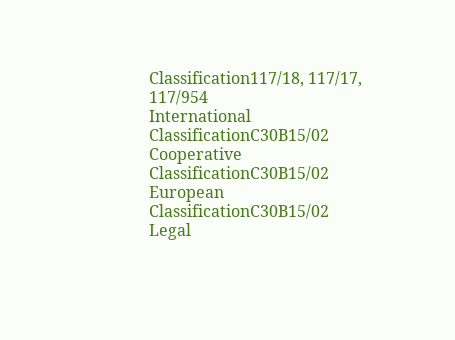Classification117/18, 117/17, 117/954
International ClassificationC30B15/02
Cooperative ClassificationC30B15/02
European ClassificationC30B15/02
Legal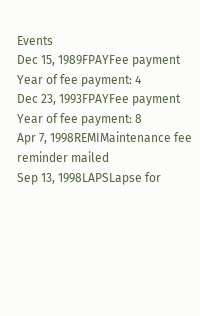Events
Dec 15, 1989FPAYFee payment
Year of fee payment: 4
Dec 23, 1993FPAYFee payment
Year of fee payment: 8
Apr 7, 1998REMIMaintenance fee reminder mailed
Sep 13, 1998LAPSLapse for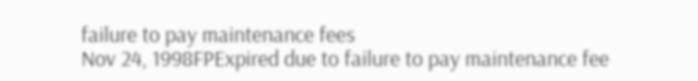failure to pay maintenance fees
Nov 24, 1998FPExpired due to failure to pay maintenance fee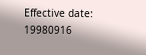Effective date: 19980916